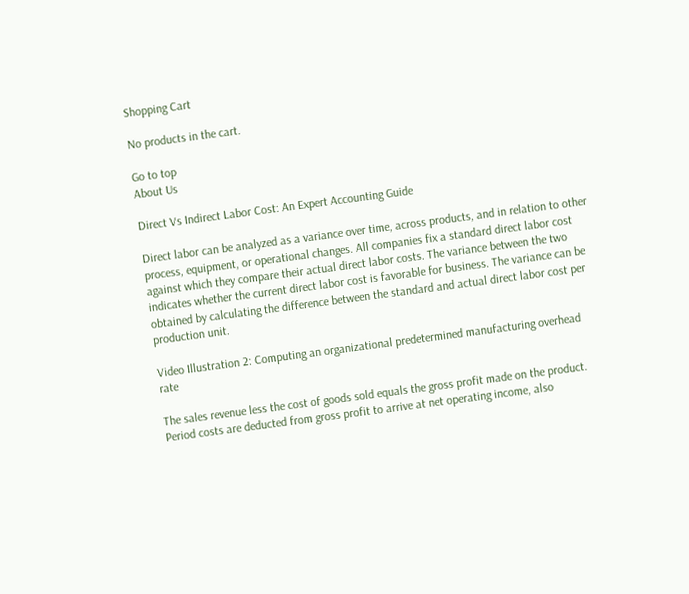Shopping Cart

No products in the cart.

Go to top
About Us

Direct Vs Indirect Labor Cost: An Expert Accounting Guide

Direct labor can be analyzed as a variance over time, across products, and in relation to other process, equipment, or operational changes. All companies fix a standard direct labor cost against which they compare their actual direct labor costs. The variance between the two indicates whether the current direct labor cost is favorable for business. The variance can be obtained by calculating the difference between the standard and actual direct labor cost per production unit.

Video Illustration 2: Computing an organizational predetermined manufacturing overhead rate

The sales revenue less the cost of goods sold equals the gross profit made on the product. Period costs are deducted from gross profit to arrive at net operating income, also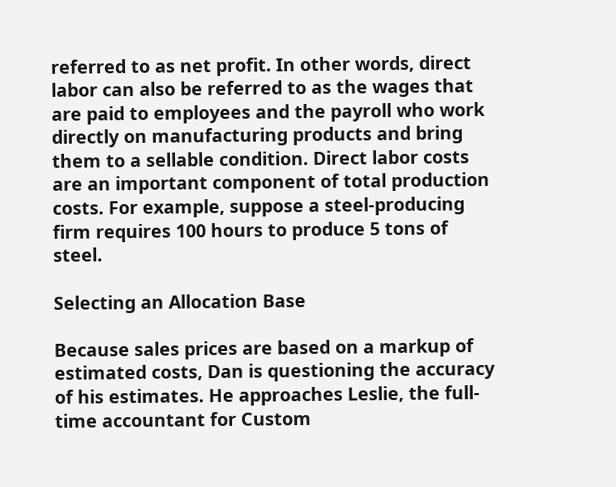referred to as net profit. In other words, direct labor can also be referred to as the wages that are paid to employees and the payroll who work directly on manufacturing products and bring them to a sellable condition. Direct labor costs are an important component of total production costs. For example, suppose a steel-producing firm requires 100 hours to produce 5 tons of steel.

Selecting an Allocation Base

Because sales prices are based on a markup of estimated costs, Dan is questioning the accuracy of his estimates. He approaches Leslie, the full-time accountant for Custom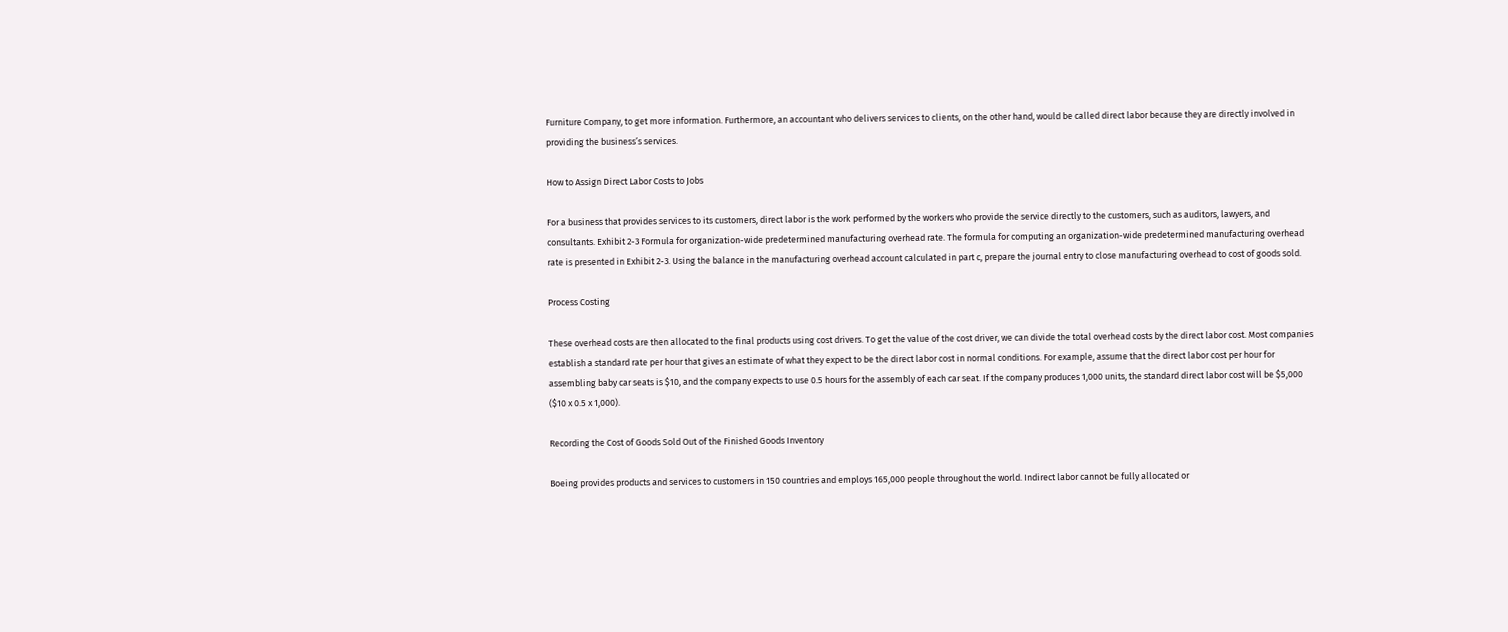Furniture Company, to get more information. Furthermore, an accountant who delivers services to clients, on the other hand, would be called direct labor because they are directly involved in providing the business’s services.

How to Assign Direct Labor Costs to Jobs

For a business that provides services to its customers, direct labor is the work performed by the workers who provide the service directly to the customers, such as auditors, lawyers, and consultants. Exhibit 2-3 Formula for organization-wide predetermined manufacturing overhead rate. The formula for computing an organization-wide predetermined manufacturing overhead rate is presented in Exhibit 2-3. Using the balance in the manufacturing overhead account calculated in part c, prepare the journal entry to close manufacturing overhead to cost of goods sold.

Process Costing

These overhead costs are then allocated to the final products using cost drivers. To get the value of the cost driver, we can divide the total overhead costs by the direct labor cost. Most companies establish a standard rate per hour that gives an estimate of what they expect to be the direct labor cost in normal conditions. For example, assume that the direct labor cost per hour for assembling baby car seats is $10, and the company expects to use 0.5 hours for the assembly of each car seat. If the company produces 1,000 units, the standard direct labor cost will be $5,000 ($10 x 0.5 x 1,000).

Recording the Cost of Goods Sold Out of the Finished Goods Inventory

Boeing provides products and services to customers in 150 countries and employs 165,000 people throughout the world. Indirect labor cannot be fully allocated or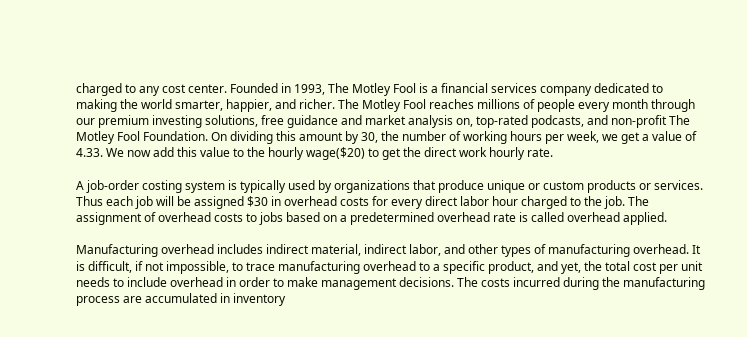charged to any cost center. Founded in 1993, The Motley Fool is a financial services company dedicated to making the world smarter, happier, and richer. The Motley Fool reaches millions of people every month through our premium investing solutions, free guidance and market analysis on, top-rated podcasts, and non-profit The Motley Fool Foundation. On dividing this amount by 30, the number of working hours per week, we get a value of 4.33. We now add this value to the hourly wage($20) to get the direct work hourly rate.

A job-order costing system is typically used by organizations that produce unique or custom products or services. Thus each job will be assigned $30 in overhead costs for every direct labor hour charged to the job. The assignment of overhead costs to jobs based on a predetermined overhead rate is called overhead applied.

Manufacturing overhead includes indirect material, indirect labor, and other types of manufacturing overhead. It is difficult, if not impossible, to trace manufacturing overhead to a specific product, and yet, the total cost per unit needs to include overhead in order to make management decisions. The costs incurred during the manufacturing process are accumulated in inventory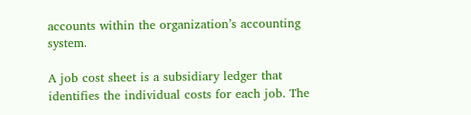accounts within the organization’s accounting system.

A job cost sheet is a subsidiary ledger that identifies the individual costs for each job. The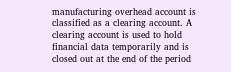manufacturing overhead account is classified as a clearing account. A clearing account is used to hold financial data temporarily and is closed out at the end of the period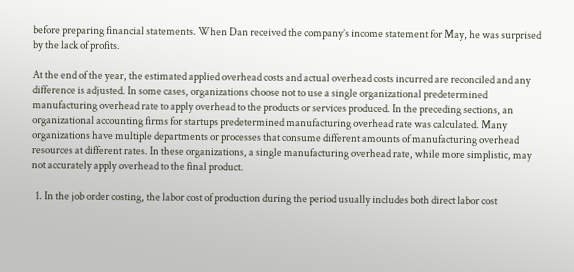before preparing financial statements. When Dan received the company’s income statement for May, he was surprised by the lack of profits.

At the end of the year, the estimated applied overhead costs and actual overhead costs incurred are reconciled and any difference is adjusted. In some cases, organizations choose not to use a single organizational predetermined manufacturing overhead rate to apply overhead to the products or services produced. In the preceding sections, an organizational accounting firms for startups predetermined manufacturing overhead rate was calculated. Many organizations have multiple departments or processes that consume different amounts of manufacturing overhead resources at different rates. In these organizations, a single manufacturing overhead rate, while more simplistic, may not accurately apply overhead to the final product.

  1. In the job order costing, the labor cost of production during the period usually includes both direct labor cost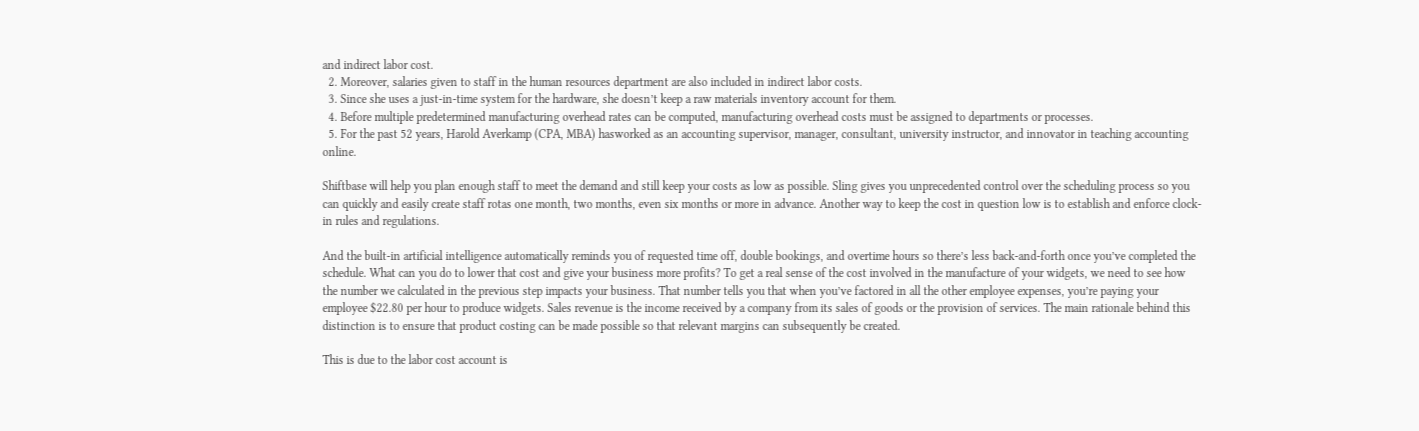and indirect labor cost.
  2. Moreover, salaries given to staff in the human resources department are also included in indirect labor costs.
  3. Since she uses a just-in-time system for the hardware, she doesn’t keep a raw materials inventory account for them.
  4. Before multiple predetermined manufacturing overhead rates can be computed, manufacturing overhead costs must be assigned to departments or processes.
  5. For the past 52 years, Harold Averkamp (CPA, MBA) hasworked as an accounting supervisor, manager, consultant, university instructor, and innovator in teaching accounting online.

Shiftbase will help you plan enough staff to meet the demand and still keep your costs as low as possible. Sling gives you unprecedented control over the scheduling process so you can quickly and easily create staff rotas one month, two months, even six months or more in advance. Another way to keep the cost in question low is to establish and enforce clock-in rules and regulations.

And the built-in artificial intelligence automatically reminds you of requested time off, double bookings, and overtime hours so there’s less back-and-forth once you’ve completed the schedule. What can you do to lower that cost and give your business more profits? To get a real sense of the cost involved in the manufacture of your widgets, we need to see how the number we calculated in the previous step impacts your business. That number tells you that when you’ve factored in all the other employee expenses, you’re paying your employee $22.80 per hour to produce widgets. Sales revenue is the income received by a company from its sales of goods or the provision of services. The main rationale behind this distinction is to ensure that product costing can be made possible so that relevant margins can subsequently be created.

This is due to the labor cost account is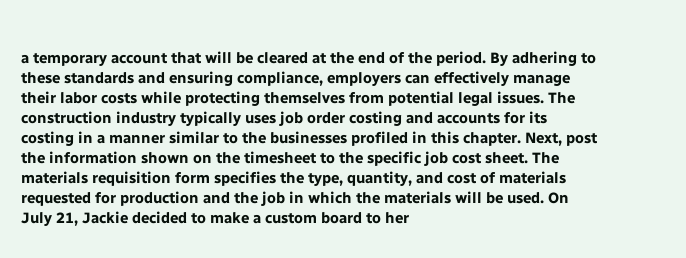a temporary account that will be cleared at the end of the period. By adhering to these standards and ensuring compliance, employers can effectively manage their labor costs while protecting themselves from potential legal issues. The construction industry typically uses job order costing and accounts for its costing in a manner similar to the businesses profiled in this chapter. Next, post the information shown on the timesheet to the specific job cost sheet. The  materials requisition form specifies the type, quantity, and cost of materials requested for production and the job in which the materials will be used. On July 21, Jackie decided to make a custom board to her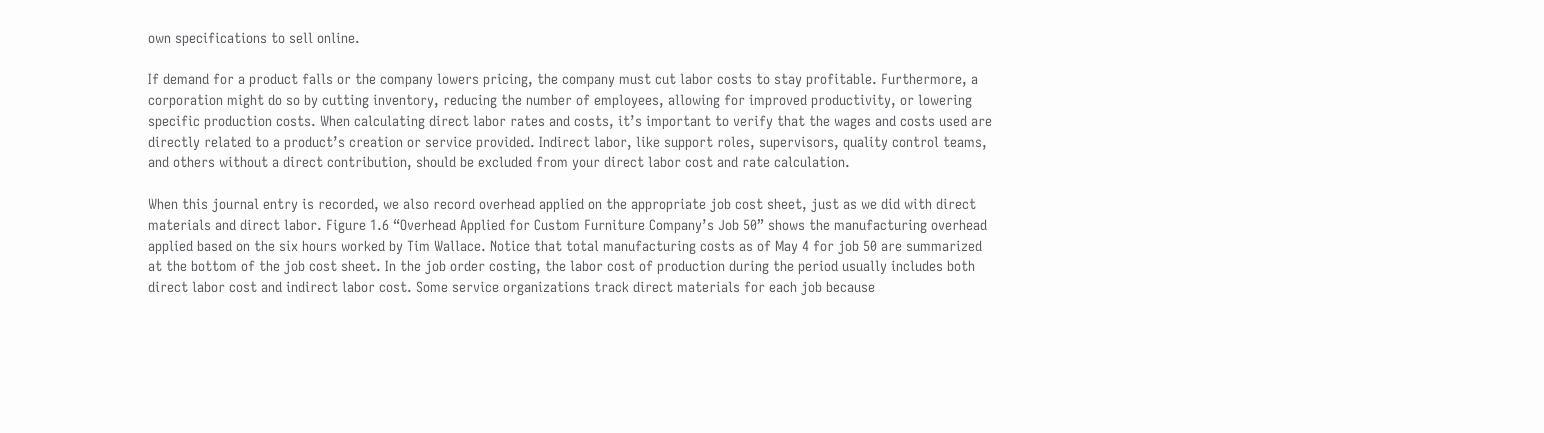own specifications to sell online.

If demand for a product falls or the company lowers pricing, the company must cut labor costs to stay profitable. Furthermore, a corporation might do so by cutting inventory, reducing the number of employees, allowing for improved productivity, or lowering specific production costs. When calculating direct labor rates and costs, it’s important to verify that the wages and costs used are directly related to a product’s creation or service provided. Indirect labor, like support roles, supervisors, quality control teams, and others without a direct contribution, should be excluded from your direct labor cost and rate calculation.

When this journal entry is recorded, we also record overhead applied on the appropriate job cost sheet, just as we did with direct materials and direct labor. Figure 1.6 “Overhead Applied for Custom Furniture Company’s Job 50” shows the manufacturing overhead applied based on the six hours worked by Tim Wallace. Notice that total manufacturing costs as of May 4 for job 50 are summarized at the bottom of the job cost sheet. In the job order costing, the labor cost of production during the period usually includes both direct labor cost and indirect labor cost. Some service organizations track direct materials for each job because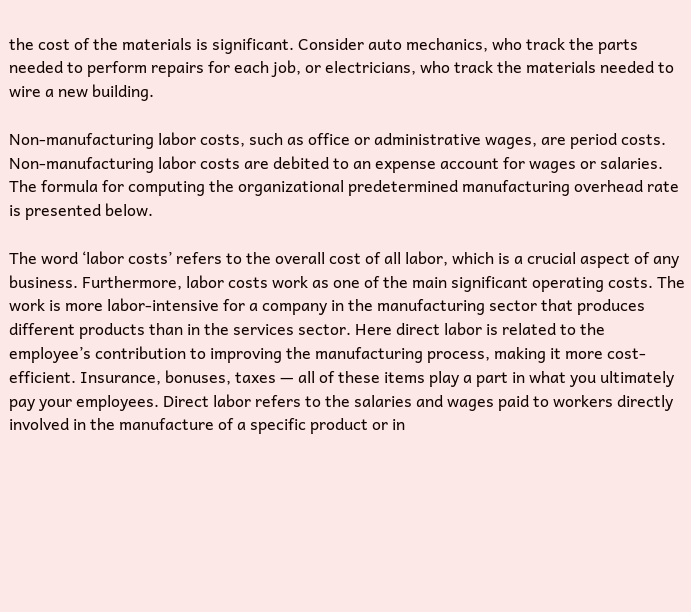the cost of the materials is significant. Consider auto mechanics, who track the parts needed to perform repairs for each job, or electricians, who track the materials needed to wire a new building.

Non-manufacturing labor costs, such as office or administrative wages, are period costs. Non-manufacturing labor costs are debited to an expense account for wages or salaries. The formula for computing the organizational predetermined manufacturing overhead rate is presented below.

The word ‘labor costs’ refers to the overall cost of all labor, which is a crucial aspect of any business. Furthermore, labor costs work as one of the main significant operating costs. The work is more labor-intensive for a company in the manufacturing sector that produces different products than in the services sector. Here direct labor is related to the employee’s contribution to improving the manufacturing process, making it more cost-efficient. Insurance, bonuses, taxes — all of these items play a part in what you ultimately pay your employees. Direct labor refers to the salaries and wages paid to workers directly involved in the manufacture of a specific product or in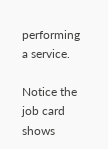performing a service.

Notice the job card shows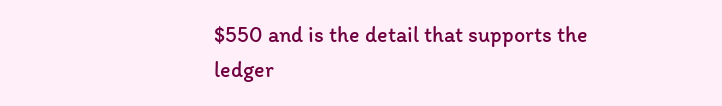$550 and is the detail that supports the ledger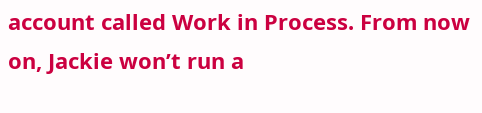account called Work in Process. From now on, Jackie won’t run a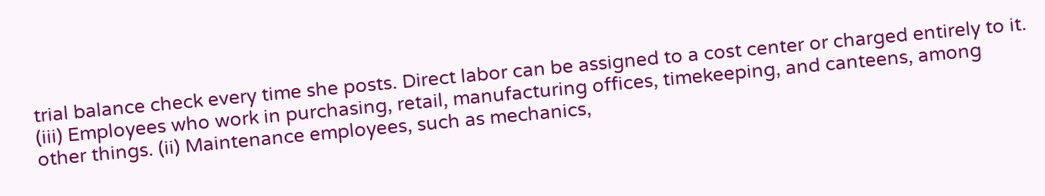trial balance check every time she posts. Direct labor can be assigned to a cost center or charged entirely to it. (iii) Employees who work in purchasing, retail, manufacturing offices, timekeeping, and canteens, among other things. (ii) Maintenance employees, such as mechanics,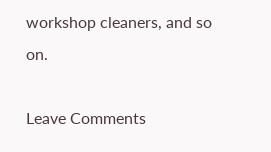workshop cleaners, and so on.

Leave Comments